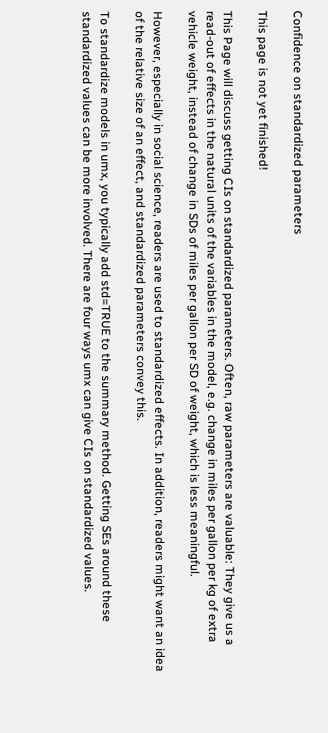Confidence on standardized parameters

This page is not yet finished!

This Page will discuss getting CIs on standardized parameters. Often, raw parameters are valuable: They give us a read-out of effects in the natural units of the variables in the model, e.g. change in miles per gallon per kg of extra vehicle weight, instead of change in SDs of miles per gallon per SD of weight, which is less meaningful.

However, especially in social science, readers are used to standardized effects. In addition, readers might want an idea of the relative size of an effect, and standardized parameters convey this.

To standardize models in umx, you typically add std=TRUE to the summary method. Getting SEs around these standardized values can be more involved. There are four ways umx can give CIs on standardized values.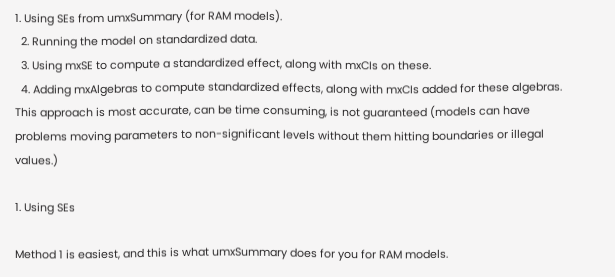1. Using SEs from umxSummary (for RAM models).
  2. Running the model on standardized data.
  3. Using mxSE to compute a standardized effect, along with mxCIs on these.
  4. Adding mxAlgebras to compute standardized effects, along with mxCIs added for these algebras. This approach is most accurate, can be time consuming, is not guaranteed (models can have problems moving parameters to non-significant levels without them hitting boundaries or illegal values.)

1. Using SEs

Method 1 is easiest, and this is what umxSummary does for you for RAM models.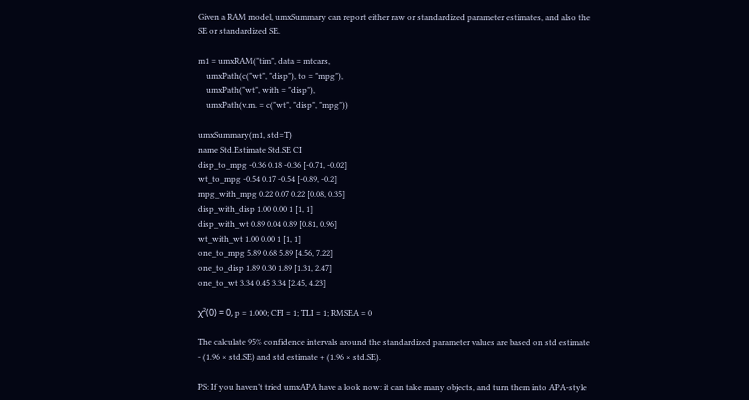Given a RAM model, umxSummary can report either raw or standardized parameter estimates, and also the SE or standardized SE.

m1 = umxRAM("tim", data = mtcars,
    umxPath(c("wt", "disp"), to = "mpg"),
    umxPath("wt", with = "disp"),
    umxPath(v.m. = c("wt", "disp", "mpg"))

umxSummary(m1, std=T)
name Std.Estimate Std.SE CI
disp_to_mpg -0.36 0.18 -0.36 [-0.71, -0.02]
wt_to_mpg -0.54 0.17 -0.54 [-0.89, -0.2]
mpg_with_mpg 0.22 0.07 0.22 [0.08, 0.35]
disp_with_disp 1.00 0.00 1 [1, 1]
disp_with_wt 0.89 0.04 0.89 [0.81, 0.96]
wt_with_wt 1.00 0.00 1 [1, 1]
one_to_mpg 5.89 0.68 5.89 [4.56, 7.22]
one_to_disp 1.89 0.30 1.89 [1.31, 2.47]
one_to_wt 3.34 0.45 3.34 [2.45, 4.23]

χ²(0) = 0, p = 1.000; CFI = 1; TLI = 1; RMSEA = 0

The calculate 95% confidence intervals around the standardized parameter values are based on std estimate - (1.96 × std.SE) and std estimate + (1.96 × std.SE).

PS: If you haven’t tried umxAPA have a look now: it can take many objects, and turn them into APA-style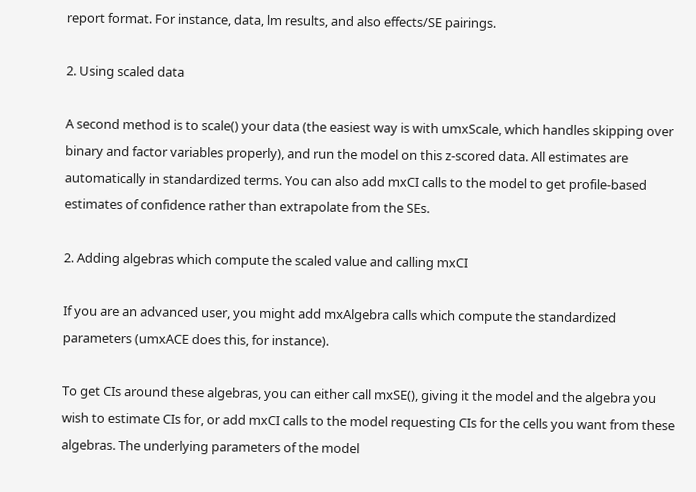report format. For instance, data, lm results, and also effects/SE pairings.

2. Using scaled data

A second method is to scale() your data (the easiest way is with umxScale, which handles skipping over binary and factor variables properly), and run the model on this z-scored data. All estimates are automatically in standardized terms. You can also add mxCI calls to the model to get profile-based estimates of confidence rather than extrapolate from the SEs.

2. Adding algebras which compute the scaled value and calling mxCI

If you are an advanced user, you might add mxAlgebra calls which compute the standardized parameters (umxACE does this, for instance).

To get CIs around these algebras, you can either call mxSE(), giving it the model and the algebra you wish to estimate CIs for, or add mxCI calls to the model requesting CIs for the cells you want from these algebras. The underlying parameters of the model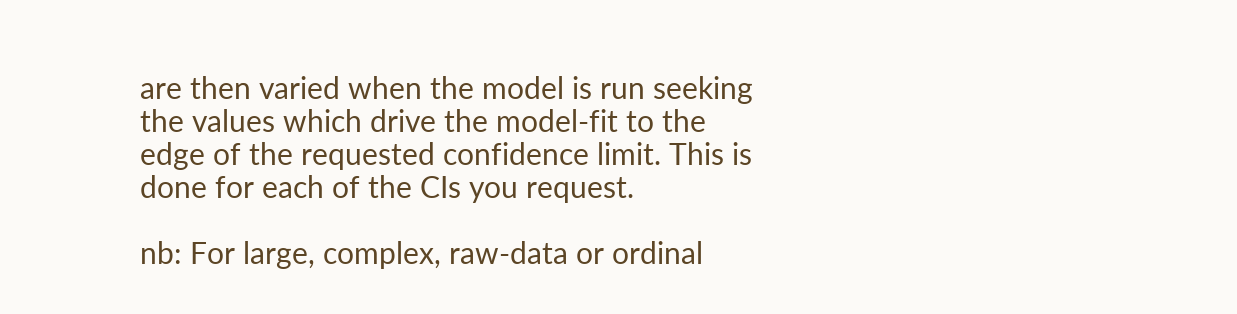are then varied when the model is run seeking the values which drive the model-fit to the edge of the requested confidence limit. This is done for each of the CIs you request.

nb: For large, complex, raw-data or ordinal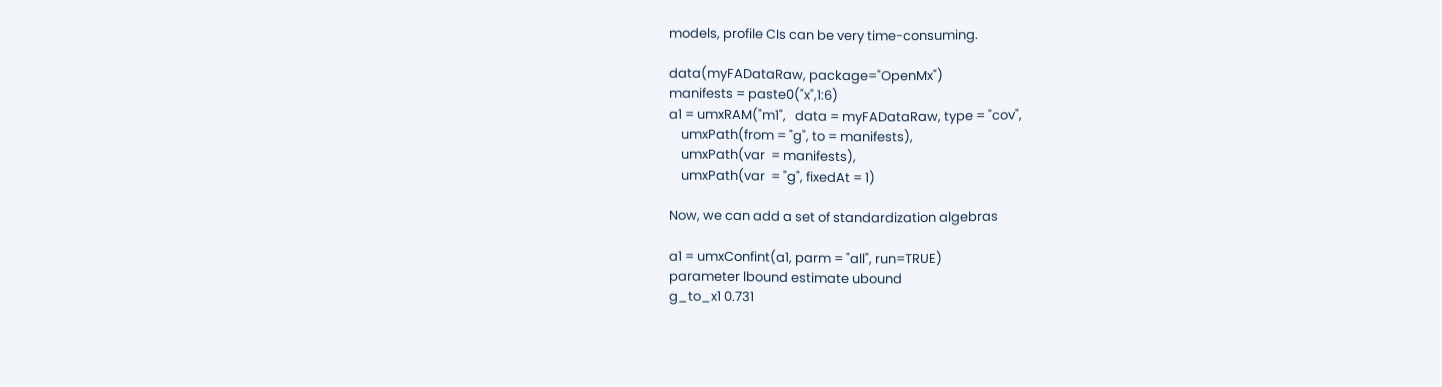models, profile CIs can be very time-consuming.

data(myFADataRaw, package="OpenMx")
manifests = paste0("x",1:6)
a1 = umxRAM("m1",   data = myFADataRaw, type = "cov",
    umxPath(from = "g", to = manifests),
    umxPath(var  = manifests),
    umxPath(var  = "g", fixedAt = 1)

Now, we can add a set of standardization algebras

a1 = umxConfint(a1, parm = "all", run=TRUE)
parameter lbound estimate ubound
g_to_x1 0.731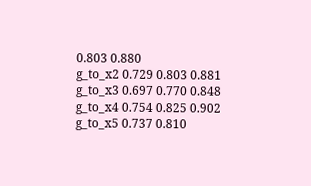0.803 0.880
g_to_x2 0.729 0.803 0.881
g_to_x3 0.697 0.770 0.848
g_to_x4 0.754 0.825 0.902
g_to_x5 0.737 0.810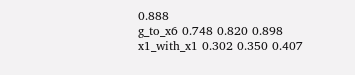0.888
g_to_x6 0.748 0.820 0.898
x1_with_x1 0.302 0.350 0.407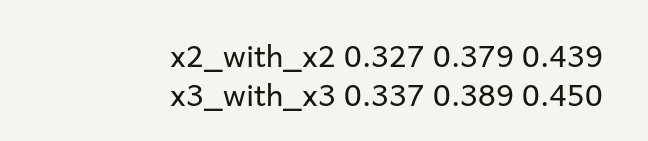x2_with_x2 0.327 0.379 0.439
x3_with_x3 0.337 0.389 0.450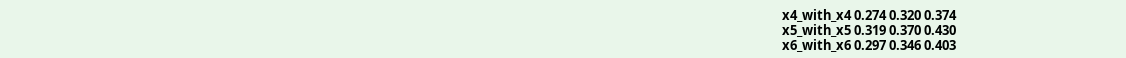x4_with_x4 0.274 0.320 0.374
x5_with_x5 0.319 0.370 0.430
x6_with_x6 0.297 0.346 0.403